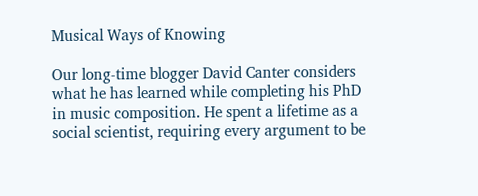Musical Ways of Knowing

Our long-time blogger David Canter considers what he has learned while completing his PhD in music composition. He spent a lifetime as a social scientist, requiring every argument to be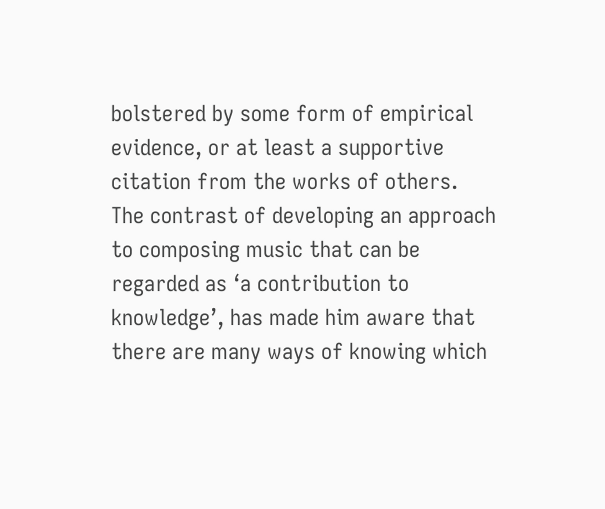bolstered by some form of empirical evidence, or at least a supportive citation from the works of others. The contrast of developing an approach to composing music that can be regarded as ‘a contribution to knowledge’, has made him aware that there are many ways of knowing which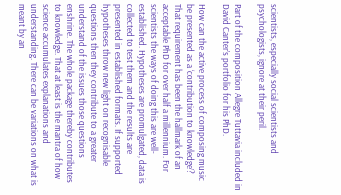scientists, especially social scientists and psychologists, ignore at their peril.

Part of the composition Allegre Tuttavia included in David Canter’s portfolio for his PhD.

How can the active process of composing music be presented as a ‘contribution to knowledge’? That requirement has been the hallmark of an acceptable PhD for over half a millennium. For scientists the ways of doing this are well-established. Hypotheses are promulgated, data is collected to test them and the results are presented in established formats. If supported hypotheses throw new light on recognisable questions then they contribute to a greater understand of the issues those questions enshrine. The whole package thereby contributes to knowledge. That at least is the mantra of how science accumulates explanations and understanding. There can be variations on what is meant by an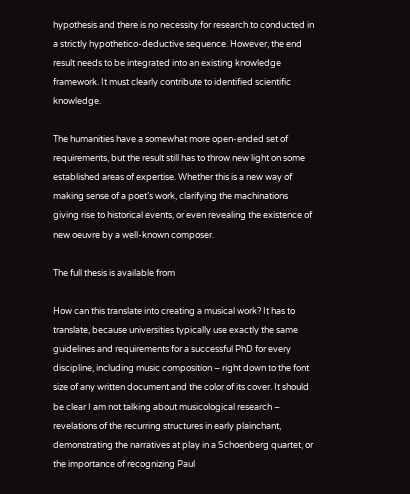hypothesis and there is no necessity for research to conducted in a strictly hypothetico-deductive sequence. However, the end result needs to be integrated into an existing knowledge framework. It must clearly contribute to identified scientific knowledge.

The humanities have a somewhat more open-ended set of requirements, but the result still has to throw new light on some established areas of expertise. Whether this is a new way of making sense of a poet’s work, clarifying the machinations giving rise to historical events, or even revealing the existence of new oeuvre by a well-known composer.

The full thesis is available from

How can this translate into creating a musical work? It has to translate, because universities typically use exactly the same guidelines and requirements for a successful PhD for every discipline, including music composition – right down to the font size of any written document and the color of its cover. It should be clear I am not talking about musicological research – revelations of the recurring structures in early plainchant, demonstrating the narratives at play in a Schoenberg quartet, or the importance of recognizing Paul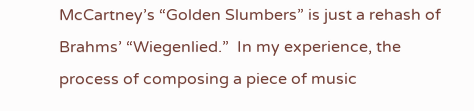McCartney’s “Golden Slumbers” is just a rehash of Brahms’ “Wiegenlied.”  In my experience, the process of composing a piece of music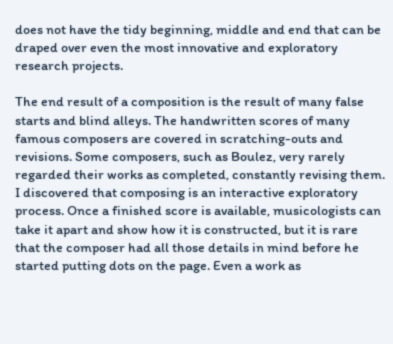does not have the tidy beginning, middle and end that can be draped over even the most innovative and exploratory research projects.

The end result of a composition is the result of many false starts and blind alleys. The handwritten scores of many famous composers are covered in scratching-outs and revisions. Some composers, such as Boulez, very rarely regarded their works as completed, constantly revising them.  I discovered that composing is an interactive exploratory process. Once a finished score is available, musicologists can take it apart and show how it is constructed, but it is rare that the composer had all those details in mind before he started putting dots on the page. Even a work as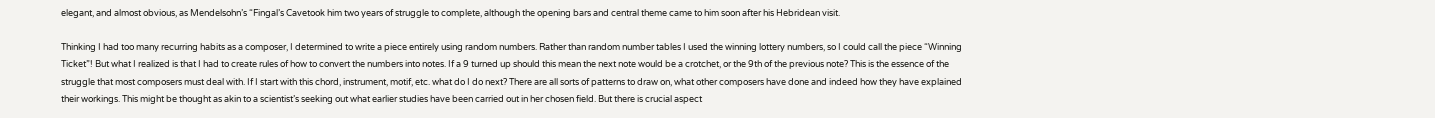elegant, and almost obvious, as Mendelsohn’s “Fingal’s Cavetook him two years of struggle to complete, although the opening bars and central theme came to him soon after his Hebridean visit.

Thinking I had too many recurring habits as a composer, I determined to write a piece entirely using random numbers. Rather than random number tables I used the winning lottery numbers, so I could call the piece “Winning Ticket”! But what I realized is that I had to create rules of how to convert the numbers into notes. If a 9 turned up should this mean the next note would be a crotchet, or the 9th of the previous note? This is the essence of the struggle that most composers must deal with. If I start with this chord, instrument, motif, etc. what do I do next? There are all sorts of patterns to draw on, what other composers have done and indeed how they have explained their workings. This might be thought as akin to a scientist’s seeking out what earlier studies have been carried out in her chosen field. But there is crucial aspect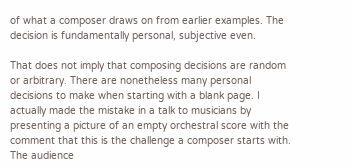of what a composer draws on from earlier examples. The decision is fundamentally personal, subjective even.

That does not imply that composing decisions are random or arbitrary. There are nonetheless many personal decisions to make when starting with a blank page. I actually made the mistake in a talk to musicians by presenting a picture of an empty orchestral score with the comment that this is the challenge a composer starts with. The audience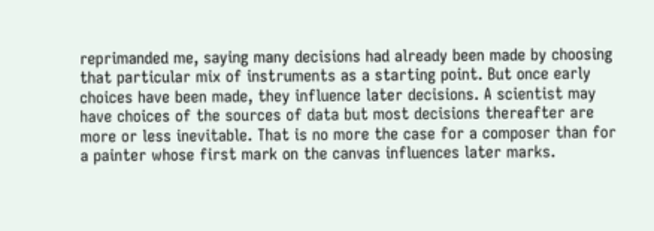reprimanded me, saying many decisions had already been made by choosing that particular mix of instruments as a starting point. But once early choices have been made, they influence later decisions. A scientist may have choices of the sources of data but most decisions thereafter are more or less inevitable. That is no more the case for a composer than for a painter whose first mark on the canvas influences later marks.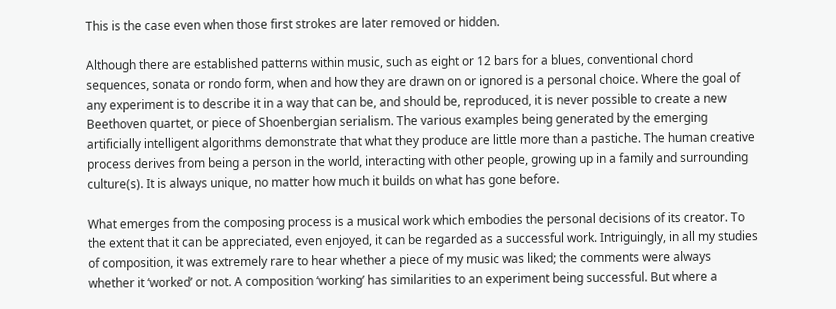This is the case even when those first strokes are later removed or hidden.

Although there are established patterns within music, such as eight or 12 bars for a blues, conventional chord sequences, sonata or rondo form, when and how they are drawn on or ignored is a personal choice. Where the goal of any experiment is to describe it in a way that can be, and should be, reproduced, it is never possible to create a new Beethoven quartet, or piece of Shoenbergian serialism. The various examples being generated by the emerging artificially intelligent algorithms demonstrate that what they produce are little more than a pastiche. The human creative process derives from being a person in the world, interacting with other people, growing up in a family and surrounding culture(s). It is always unique, no matter how much it builds on what has gone before.

What emerges from the composing process is a musical work which embodies the personal decisions of its creator. To the extent that it can be appreciated, even enjoyed, it can be regarded as a successful work. Intriguingly, in all my studies of composition, it was extremely rare to hear whether a piece of my music was liked; the comments were always whether it ‘worked’ or not. A composition ‘working’ has similarities to an experiment being successful. But where a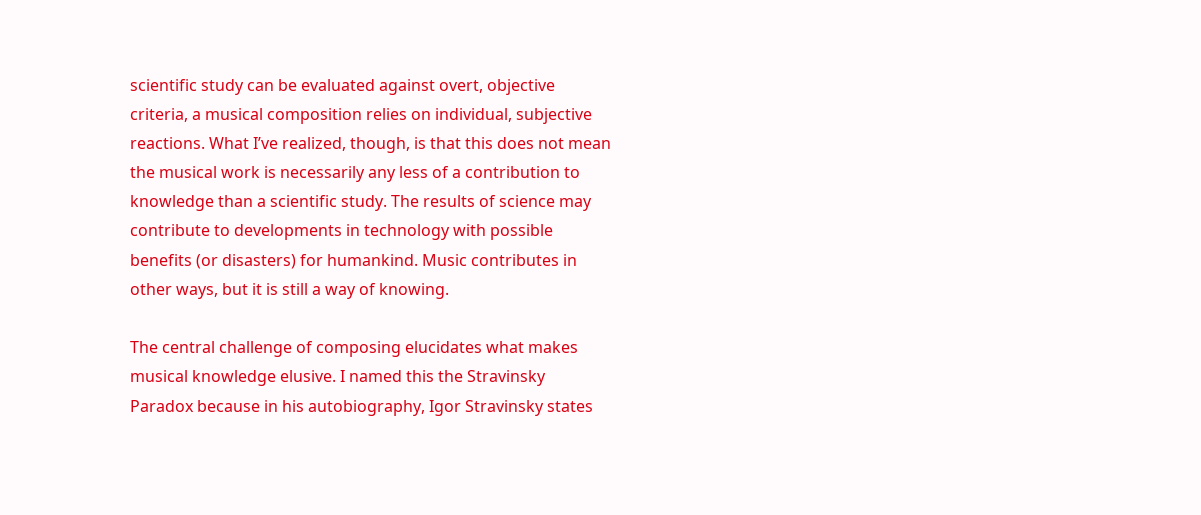scientific study can be evaluated against overt, objective criteria, a musical composition relies on individual, subjective reactions. What I’ve realized, though, is that this does not mean the musical work is necessarily any less of a contribution to knowledge than a scientific study. The results of science may contribute to developments in technology with possible benefits (or disasters) for humankind. Music contributes in other ways, but it is still a way of knowing.

The central challenge of composing elucidates what makes musical knowledge elusive. I named this the Stravinsky Paradox because in his autobiography, Igor Stravinsky states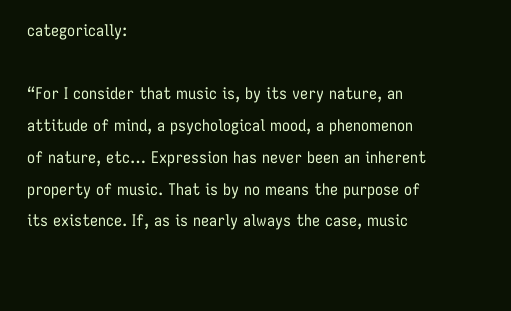categorically:

“For I consider that music is, by its very nature, an attitude of mind, a psychological mood, a phenomenon of nature, etc… Expression has never been an inherent property of music. That is by no means the purpose of its existence. If, as is nearly always the case, music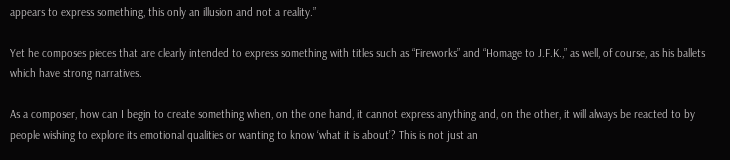appears to express something, this only an illusion and not a reality.”

Yet he composes pieces that are clearly intended to express something with titles such as “Fireworks” and “Homage to J.F.K.,” as well, of course, as his ballets which have strong narratives.

As a composer, how can I begin to create something when, on the one hand, it cannot express anything and, on the other, it will always be reacted to by people wishing to explore its emotional qualities or wanting to know ‘what it is about’? This is not just an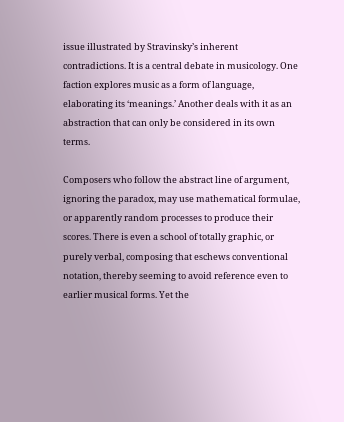issue illustrated by Stravinsky’s inherent contradictions. It is a central debate in musicology. One faction explores music as a form of language, elaborating its ‘meanings.’ Another deals with it as an abstraction that can only be considered in its own terms.

Composers who follow the abstract line of argument, ignoring the paradox, may use mathematical formulae, or apparently random processes to produce their scores. There is even a school of totally graphic, or purely verbal, composing that eschews conventional notation, thereby seeming to avoid reference even to earlier musical forms. Yet the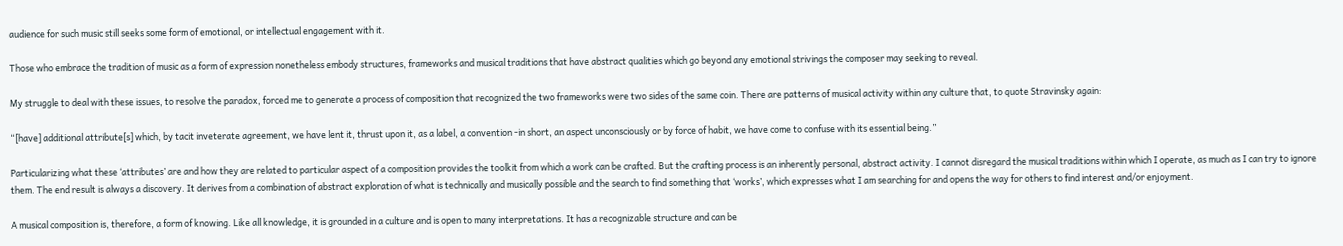audience for such music still seeks some form of emotional, or intellectual engagement with it.

Those who embrace the tradition of music as a form of expression nonetheless embody structures, frameworks and musical traditions that have abstract qualities which go beyond any emotional strivings the composer may seeking to reveal.

My struggle to deal with these issues, to resolve the paradox, forced me to generate a process of composition that recognized the two frameworks were two sides of the same coin. There are patterns of musical activity within any culture that, to quote Stravinsky again:

“[have] additional attribute[s] which, by tacit inveterate agreement, we have lent it, thrust upon it, as a label, a convention -in short, an aspect unconsciously or by force of habit, we have come to confuse with its essential being.”

Particularizing what these ‘attributes’ are and how they are related to particular aspect of a composition provides the toolkit from which a work can be crafted. But the crafting process is an inherently personal, abstract activity. I cannot disregard the musical traditions within which I operate, as much as I can try to ignore them. The end result is always a discovery. It derives from a combination of abstract exploration of what is technically and musically possible and the search to find something that ‘works’, which expresses what I am searching for and opens the way for others to find interest and/or enjoyment.

A musical composition is, therefore, a form of knowing. Like all knowledge, it is grounded in a culture and is open to many interpretations. It has a recognizable structure and can be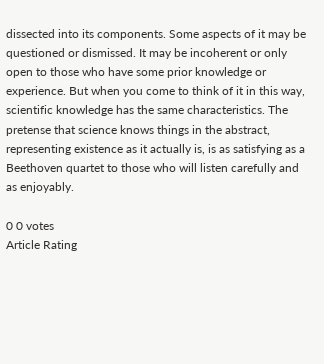dissected into its components. Some aspects of it may be questioned or dismissed. It may be incoherent or only open to those who have some prior knowledge or experience. But when you come to think of it in this way, scientific knowledge has the same characteristics. The pretense that science knows things in the abstract, representing existence as it actually is, is as satisfying as a Beethoven quartet to those who will listen carefully and as enjoyably.

0 0 votes
Article Rating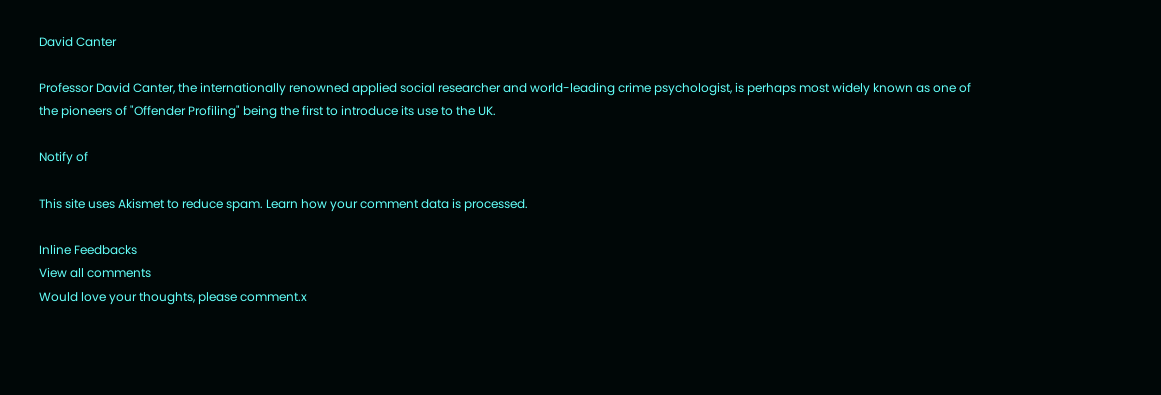David Canter

Professor David Canter, the internationally renowned applied social researcher and world-leading crime psychologist, is perhaps most widely known as one of the pioneers of "Offender Profiling" being the first to introduce its use to the UK.

Notify of

This site uses Akismet to reduce spam. Learn how your comment data is processed.

Inline Feedbacks
View all comments
Would love your thoughts, please comment.x